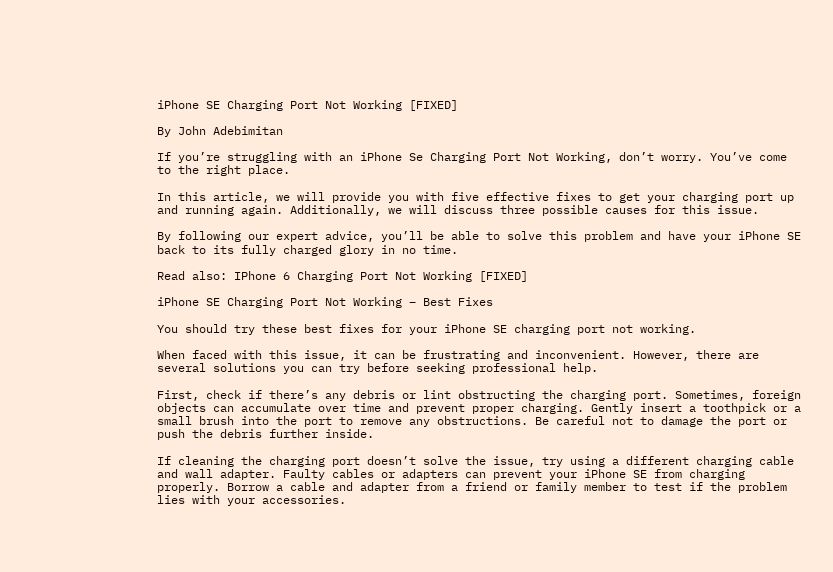iPhone SE Charging Port Not Working [FIXED]

By John Adebimitan

If you’re struggling with an iPhone Se Charging Port Not Working, don’t worry. You’ve come to the right place.

In this article, we will provide you with five effective fixes to get your charging port up and running again. Additionally, we will discuss three possible causes for this issue.

By following our expert advice, you’ll be able to solve this problem and have your iPhone SE back to its fully charged glory in no time.

Read also: IPhone 6 Charging Port Not Working [FIXED]

iPhone SE Charging Port Not Working – Best Fixes

You should try these best fixes for your iPhone SE charging port not working.

When faced with this issue, it can be frustrating and inconvenient. However, there are several solutions you can try before seeking professional help.

First, check if there’s any debris or lint obstructing the charging port. Sometimes, foreign objects can accumulate over time and prevent proper charging. Gently insert a toothpick or a small brush into the port to remove any obstructions. Be careful not to damage the port or push the debris further inside.

If cleaning the charging port doesn’t solve the issue, try using a different charging cable and wall adapter. Faulty cables or adapters can prevent your iPhone SE from charging properly. Borrow a cable and adapter from a friend or family member to test if the problem lies with your accessories.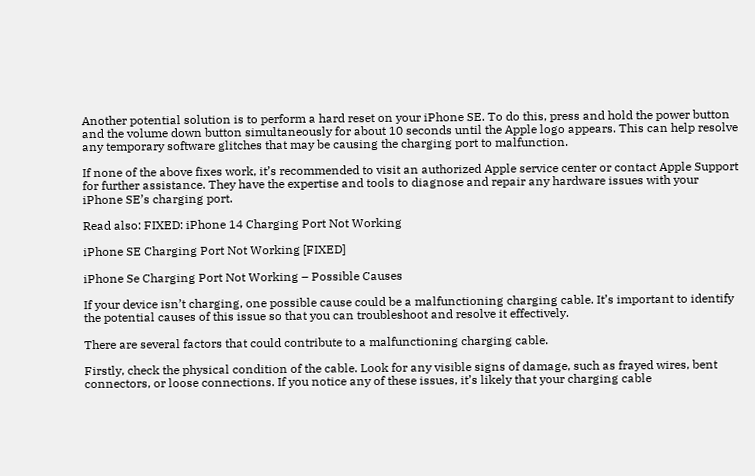Another potential solution is to perform a hard reset on your iPhone SE. To do this, press and hold the power button and the volume down button simultaneously for about 10 seconds until the Apple logo appears. This can help resolve any temporary software glitches that may be causing the charging port to malfunction.

If none of the above fixes work, it’s recommended to visit an authorized Apple service center or contact Apple Support for further assistance. They have the expertise and tools to diagnose and repair any hardware issues with your iPhone SE’s charging port.

Read also: FIXED: iPhone 14 Charging Port Not Working

iPhone SE Charging Port Not Working [FIXED]

iPhone Se Charging Port Not Working – Possible Causes

If your device isn’t charging, one possible cause could be a malfunctioning charging cable. It’s important to identify the potential causes of this issue so that you can troubleshoot and resolve it effectively.

There are several factors that could contribute to a malfunctioning charging cable.

Firstly, check the physical condition of the cable. Look for any visible signs of damage, such as frayed wires, bent connectors, or loose connections. If you notice any of these issues, it’s likely that your charging cable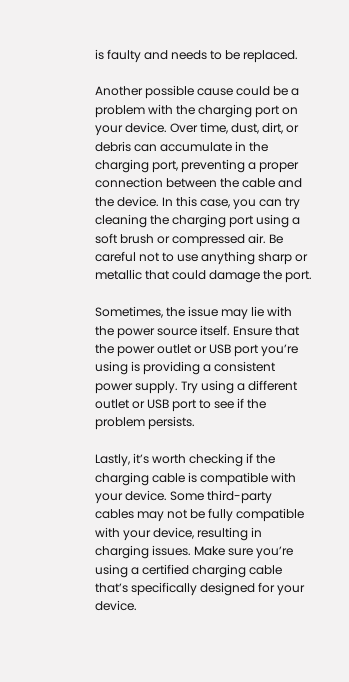is faulty and needs to be replaced.

Another possible cause could be a problem with the charging port on your device. Over time, dust, dirt, or debris can accumulate in the charging port, preventing a proper connection between the cable and the device. In this case, you can try cleaning the charging port using a soft brush or compressed air. Be careful not to use anything sharp or metallic that could damage the port.

Sometimes, the issue may lie with the power source itself. Ensure that the power outlet or USB port you’re using is providing a consistent power supply. Try using a different outlet or USB port to see if the problem persists.

Lastly, it’s worth checking if the charging cable is compatible with your device. Some third-party cables may not be fully compatible with your device, resulting in charging issues. Make sure you’re using a certified charging cable that’s specifically designed for your device.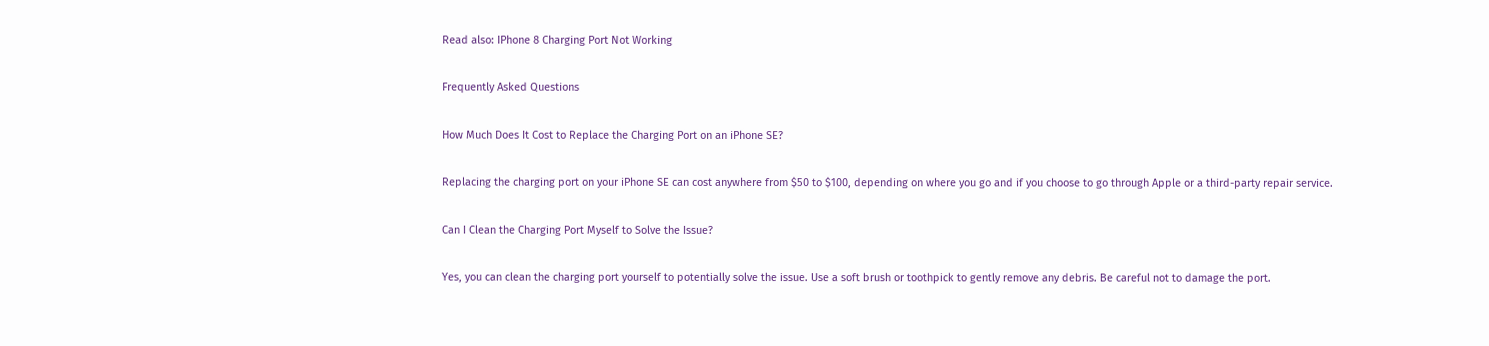Read also: IPhone 8 Charging Port Not Working

Frequently Asked Questions

How Much Does It Cost to Replace the Charging Port on an iPhone SE?

Replacing the charging port on your iPhone SE can cost anywhere from $50 to $100, depending on where you go and if you choose to go through Apple or a third-party repair service.

Can I Clean the Charging Port Myself to Solve the Issue?

Yes, you can clean the charging port yourself to potentially solve the issue. Use a soft brush or toothpick to gently remove any debris. Be careful not to damage the port.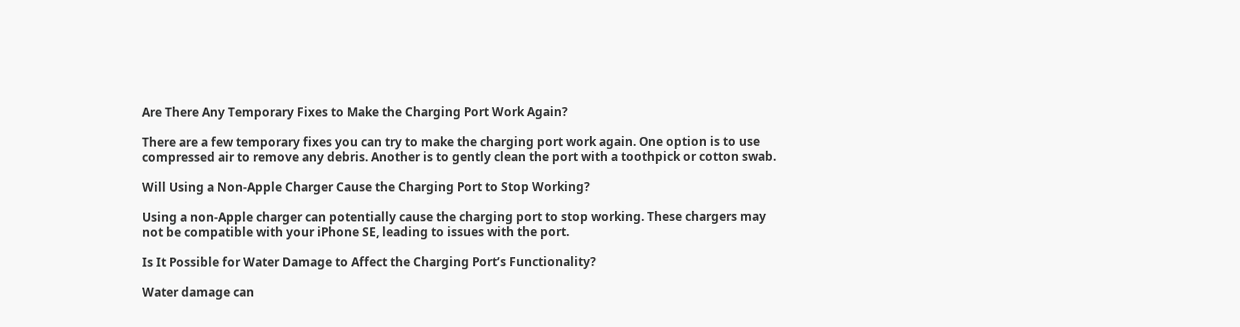Are There Any Temporary Fixes to Make the Charging Port Work Again?

There are a few temporary fixes you can try to make the charging port work again. One option is to use compressed air to remove any debris. Another is to gently clean the port with a toothpick or cotton swab.

Will Using a Non-Apple Charger Cause the Charging Port to Stop Working?

Using a non-Apple charger can potentially cause the charging port to stop working. These chargers may not be compatible with your iPhone SE, leading to issues with the port.

Is It Possible for Water Damage to Affect the Charging Port’s Functionality?

Water damage can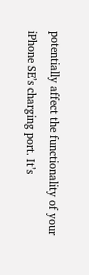potentially affect the functionality of your iPhone SE’s charging port. It’s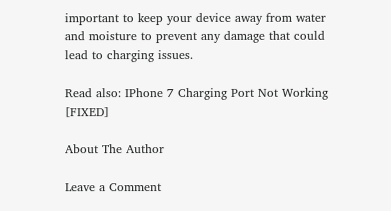important to keep your device away from water and moisture to prevent any damage that could lead to charging issues.

Read also: IPhone 7 Charging Port Not Working [FIXED]

About The Author

Leave a Comment